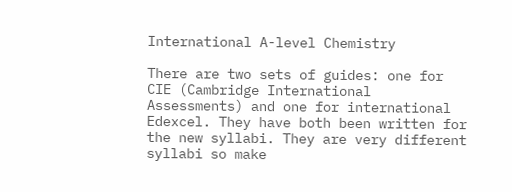International A-level Chemistry

There are two sets of guides: one for CIE (Cambridge International Assessments) and one for international Edexcel. They have both been written for the new syllabi. They are very different syllabi so make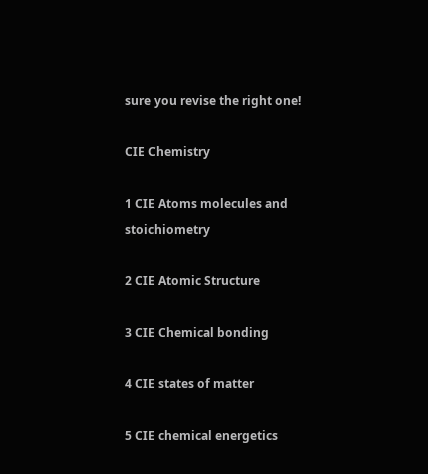sure you revise the right one!

CIE Chemistry

1 CIE Atoms molecules and stoichiometry

2 CIE Atomic Structure

3 CIE Chemical bonding

4 CIE states of matter

5 CIE chemical energetics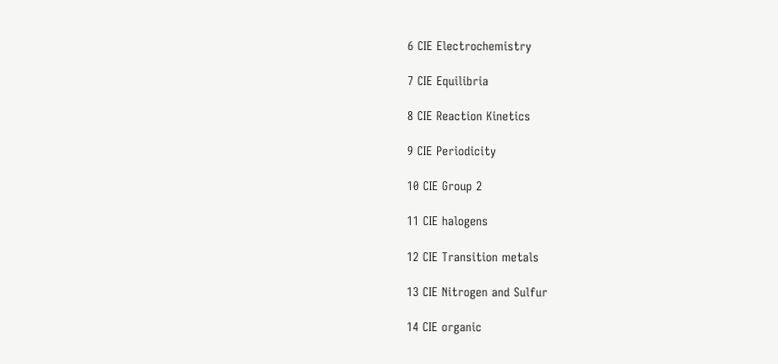6 CIE Electrochemistry

7 CIE Equilibria

8 CIE Reaction Kinetics

9 CIE Periodicity

10 CIE Group 2

11 CIE halogens

12 CIE Transition metals

13 CIE Nitrogen and Sulfur

14 CIE organic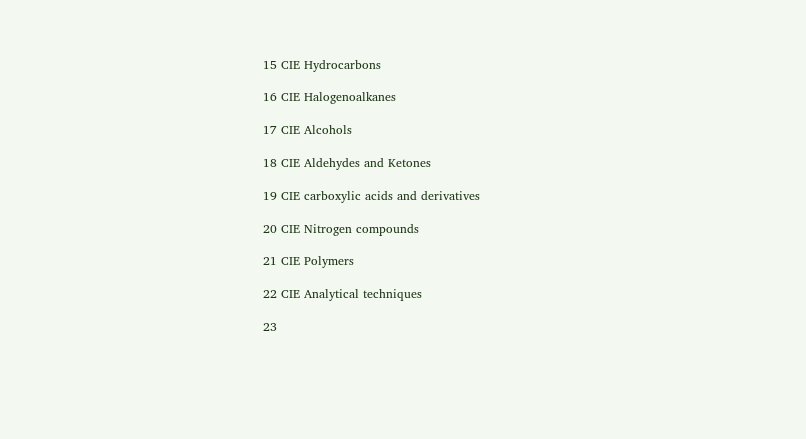15 CIE Hydrocarbons

16 CIE Halogenoalkanes

17 CIE Alcohols

18 CIE Aldehydes and Ketones

19 CIE carboxylic acids and derivatives

20 CIE Nitrogen compounds

21 CIE Polymers

22 CIE Analytical techniques

23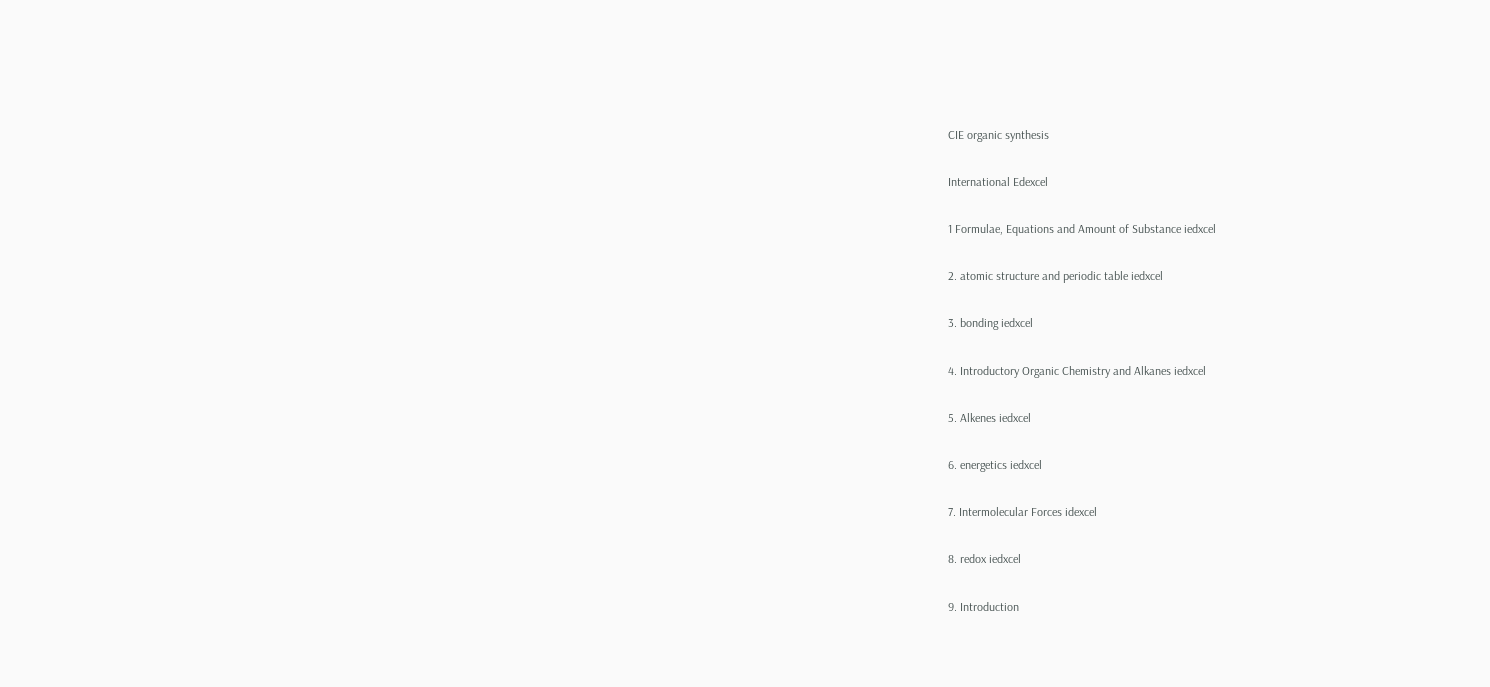CIE organic synthesis

International Edexcel

1 Formulae, Equations and Amount of Substance iedxcel

2. atomic structure and periodic table iedxcel

3. bonding iedxcel

4. Introductory Organic Chemistry and Alkanes iedxcel

5. Alkenes iedxcel

6. energetics iedxcel

7. Intermolecular Forces idexcel

8. redox iedxcel

9. Introduction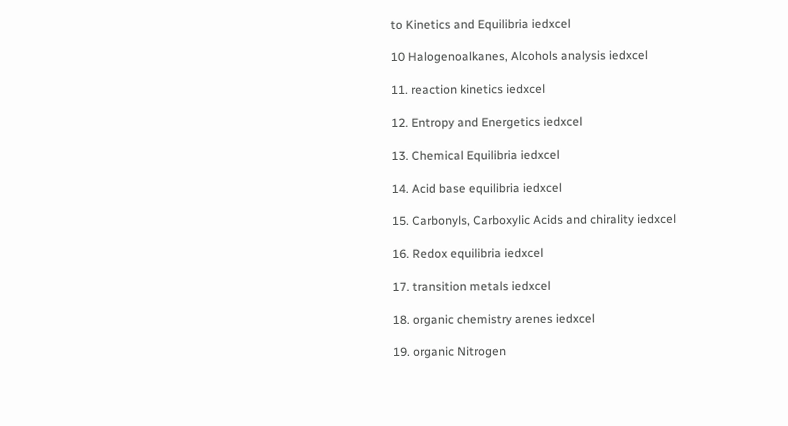to Kinetics and Equilibria iedxcel

10 Halogenoalkanes, Alcohols analysis iedxcel

11. reaction kinetics iedxcel

12. Entropy and Energetics iedxcel

13. Chemical Equilibria iedxcel

14. Acid base equilibria iedxcel

15. Carbonyls, Carboxylic Acids and chirality iedxcel

16. Redox equilibria iedxcel

17. transition metals iedxcel

18. organic chemistry arenes iedxcel

19. organic Nitrogen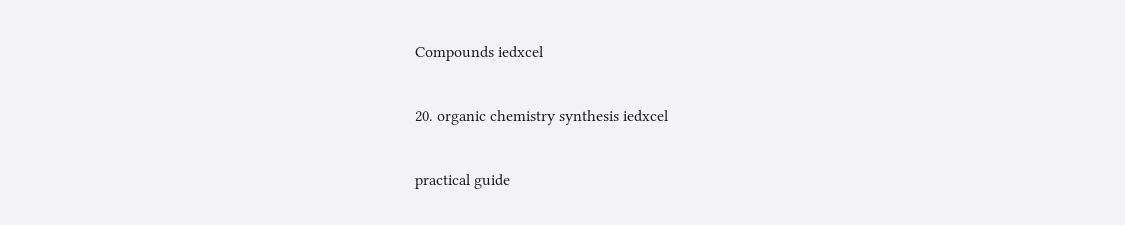Compounds iedxcel

20. organic chemistry synthesis iedxcel

practical guide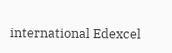international Edexcel